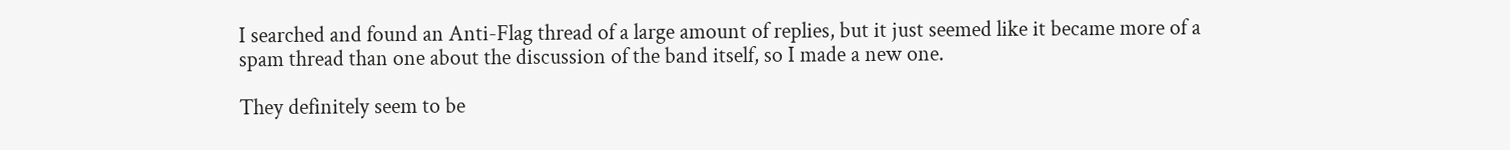I searched and found an Anti-Flag thread of a large amount of replies, but it just seemed like it became more of a spam thread than one about the discussion of the band itself, so I made a new one.

They definitely seem to be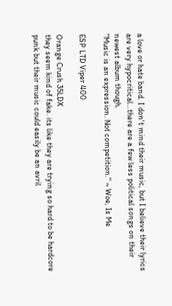a love or hate band. I don't mind their music, but I believe their lyrics are very hypocritical...there are a few less political songs on their newest album though.
"Music is an expression. Not competition." ~ Woe, Is Me

ESP LTD Viper 400

Orange Crush 35LDX
they seem kind of fake. its like they are trying so hard to be hardcore punk but their music could easily be an avril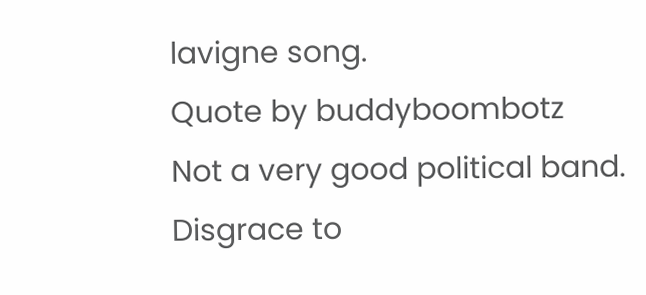lavigne song.
Quote by buddyboombotz
Not a very good political band. Disgrace to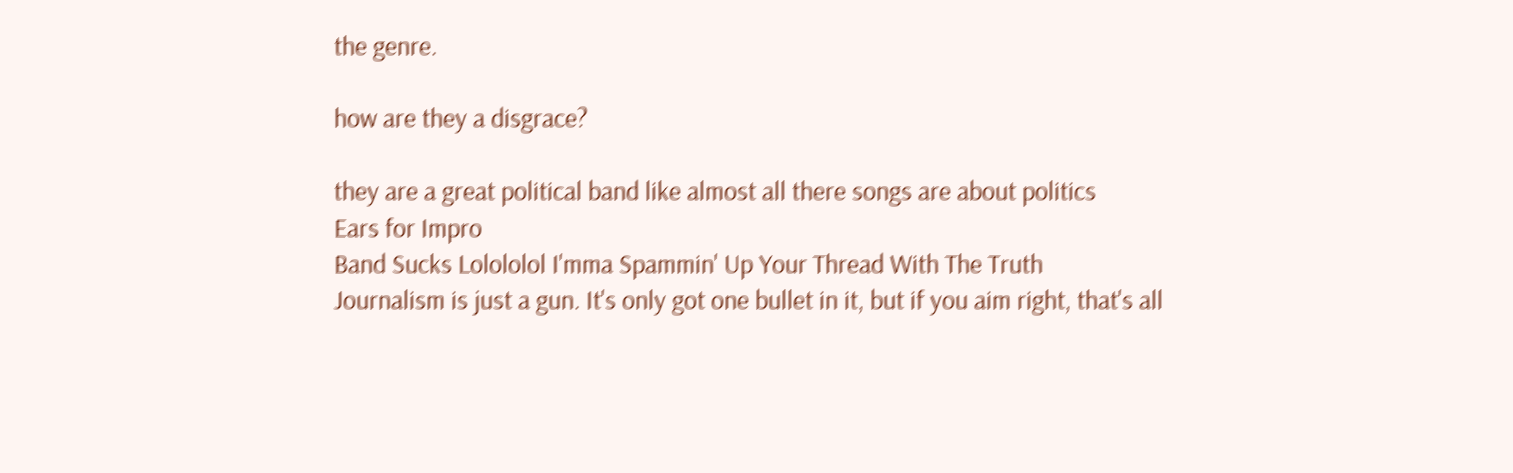the genre.

how are they a disgrace?

they are a great political band like almost all there songs are about politics
Ears for Impro
Band Sucks Lolololol I'mma Spammin' Up Your Thread With The Truth
Journalism is just a gun. It's only got one bullet in it, but if you aim right, that's all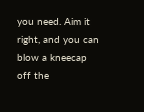you need. Aim it right, and you can blow a kneecap off the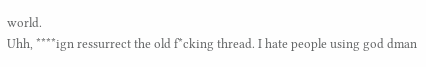world.
Uhh, ****ign ressurrect the old f*cking thread. I hate people using god dman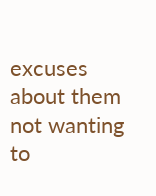excuses about them not wanting to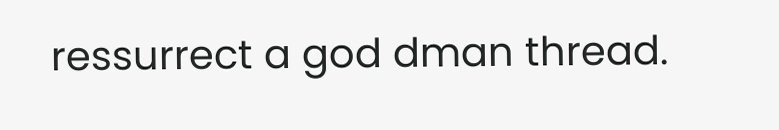ressurrect a god dman thread.